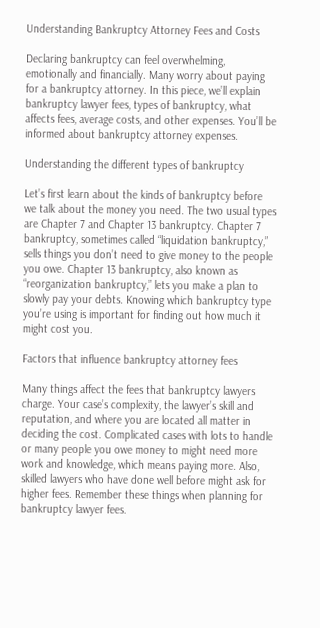Understanding Bankruptcy Attorney Fees and Costs

Declaring bankruptcy can feel overwhelming, emotionally and financially. Many worry about paying for a bankruptcy attorney. In this piece, we’ll explain bankruptcy lawyer fees, types of bankruptcy, what affects fees, average costs, and other expenses. You’ll be informed about bankruptcy attorney expenses.

Understanding the different types of bankruptcy

Let’s first learn about the kinds of bankruptcy before we talk about the money you need. The two usual types are Chapter 7 and Chapter 13 bankruptcy. Chapter 7 bankruptcy, sometimes called “liquidation bankruptcy,” sells things you don’t need to give money to the people you owe. Chapter 13 bankruptcy, also known as “reorganization bankruptcy,” lets you make a plan to slowly pay your debts. Knowing which bankruptcy type you’re using is important for finding out how much it might cost you.

Factors that influence bankruptcy attorney fees

Many things affect the fees that bankruptcy lawyers charge. Your case’s complexity, the lawyer’s skill and reputation, and where you are located all matter in deciding the cost. Complicated cases with lots to handle or many people you owe money to might need more work and knowledge, which means paying more. Also, skilled lawyers who have done well before might ask for higher fees. Remember these things when planning for bankruptcy lawyer fees.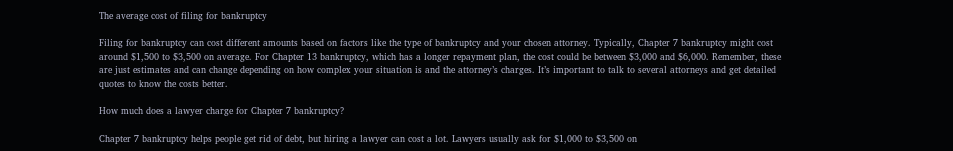The average cost of filing for bankruptcy

Filing for bankruptcy can cost different amounts based on factors like the type of bankruptcy and your chosen attorney. Typically, Chapter 7 bankruptcy might cost around $1,500 to $3,500 on average. For Chapter 13 bankruptcy, which has a longer repayment plan, the cost could be between $3,000 and $6,000. Remember, these are just estimates and can change depending on how complex your situation is and the attorney’s charges. It’s important to talk to several attorneys and get detailed quotes to know the costs better.

How much does a lawyer charge for Chapter 7 bankruptcy?

Chapter 7 bankruptcy helps people get rid of debt, but hiring a lawyer can cost a lot. Lawyers usually ask for $1,000 to $3,500 on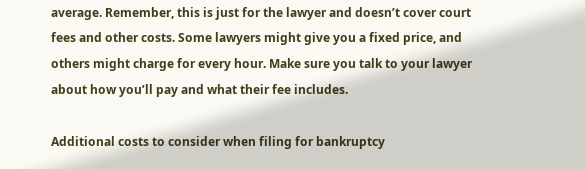average. Remember, this is just for the lawyer and doesn’t cover court fees and other costs. Some lawyers might give you a fixed price, and others might charge for every hour. Make sure you talk to your lawyer about how you’ll pay and what their fee includes.

Additional costs to consider when filing for bankruptcy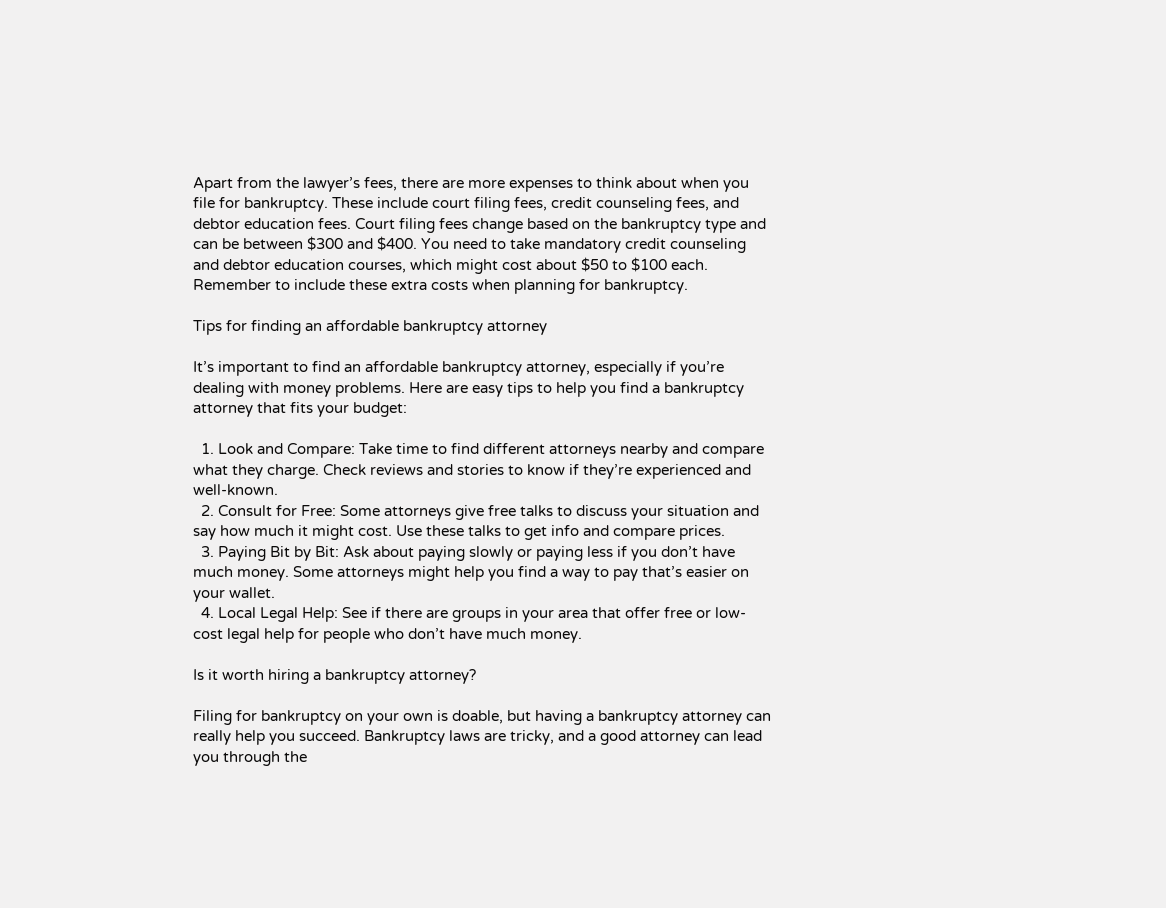Apart from the lawyer’s fees, there are more expenses to think about when you file for bankruptcy. These include court filing fees, credit counseling fees, and debtor education fees. Court filing fees change based on the bankruptcy type and can be between $300 and $400. You need to take mandatory credit counseling and debtor education courses, which might cost about $50 to $100 each. Remember to include these extra costs when planning for bankruptcy.

Tips for finding an affordable bankruptcy attorney

It’s important to find an affordable bankruptcy attorney, especially if you’re dealing with money problems. Here are easy tips to help you find a bankruptcy attorney that fits your budget:

  1. Look and Compare: Take time to find different attorneys nearby and compare what they charge. Check reviews and stories to know if they’re experienced and well-known.
  2. Consult for Free: Some attorneys give free talks to discuss your situation and say how much it might cost. Use these talks to get info and compare prices.
  3. Paying Bit by Bit: Ask about paying slowly or paying less if you don’t have much money. Some attorneys might help you find a way to pay that’s easier on your wallet.
  4. Local Legal Help: See if there are groups in your area that offer free or low-cost legal help for people who don’t have much money.

Is it worth hiring a bankruptcy attorney?

Filing for bankruptcy on your own is doable, but having a bankruptcy attorney can really help you succeed. Bankruptcy laws are tricky, and a good attorney can lead you through the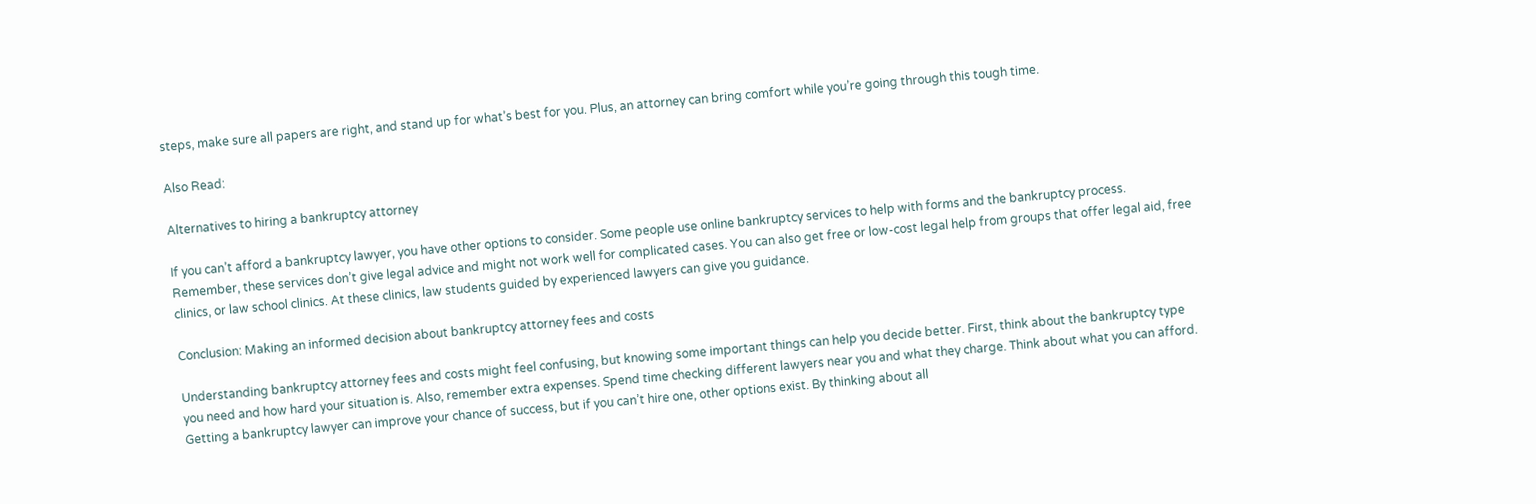steps, make sure all papers are right, and stand up for what’s best for you. Plus, an attorney can bring comfort while you’re going through this tough time.

Also Read:

Alternatives to hiring a bankruptcy attorney

If you can’t afford a bankruptcy lawyer, you have other options to consider. Some people use online bankruptcy services to help with forms and the bankruptcy process. Remember, these services don’t give legal advice and might not work well for complicated cases. You can also get free or low-cost legal help from groups that offer legal aid, free clinics, or law school clinics. At these clinics, law students guided by experienced lawyers can give you guidance.

Conclusion: Making an informed decision about bankruptcy attorney fees and costs

Understanding bankruptcy attorney fees and costs might feel confusing, but knowing some important things can help you decide better. First, think about the bankruptcy type you need and how hard your situation is. Also, remember extra expenses. Spend time checking different lawyers near you and what they charge. Think about what you can afford. Getting a bankruptcy lawyer can improve your chance of success, but if you can’t hire one, other options exist. By thinking about all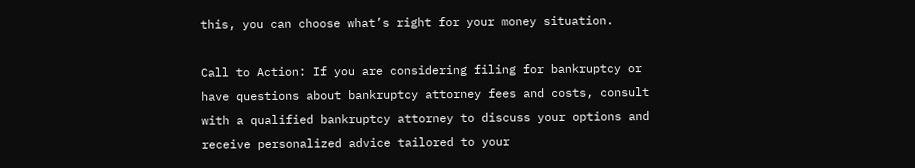this, you can choose what’s right for your money situation.

Call to Action: If you are considering filing for bankruptcy or have questions about bankruptcy attorney fees and costs, consult with a qualified bankruptcy attorney to discuss your options and receive personalized advice tailored to your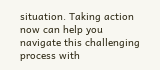situation. Taking action now can help you navigate this challenging process with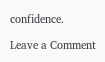confidence.

Leave a Comment